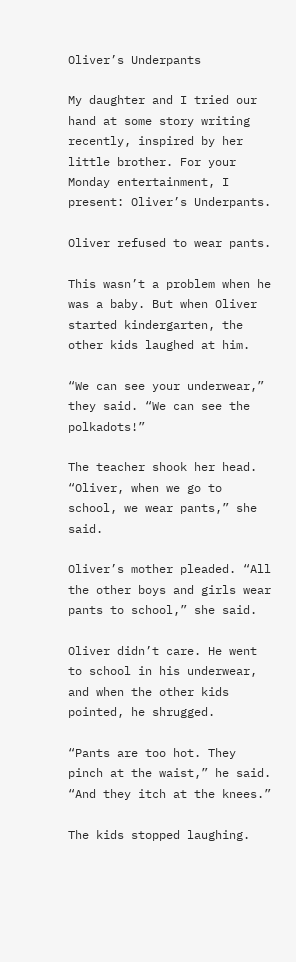Oliver’s Underpants

My daughter and I tried our hand at some story writing recently, inspired by her little brother. For your Monday entertainment, I present: Oliver’s Underpants.

Oliver refused to wear pants.

This wasn’t a problem when he was a baby. But when Oliver started kindergarten, the other kids laughed at him.

“We can see your underwear,” they said. “We can see the polkadots!”

The teacher shook her head. “Oliver, when we go to school, we wear pants,” she said.

Oliver’s mother pleaded. “All the other boys and girls wear pants to school,” she said.

Oliver didn’t care. He went to school in his underwear, and when the other kids pointed, he shrugged.

“Pants are too hot. They pinch at the waist,” he said. “And they itch at the knees.”

The kids stopped laughing.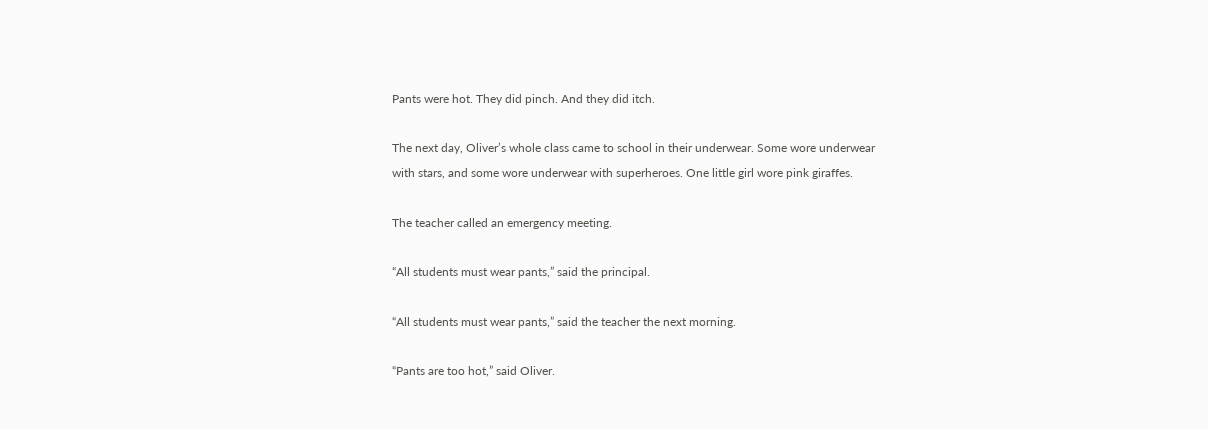Pants were hot. They did pinch. And they did itch.

The next day, Oliver’s whole class came to school in their underwear. Some wore underwear with stars, and some wore underwear with superheroes. One little girl wore pink giraffes.

The teacher called an emergency meeting.

“All students must wear pants,” said the principal.

“All students must wear pants,” said the teacher the next morning.

“Pants are too hot,” said Oliver.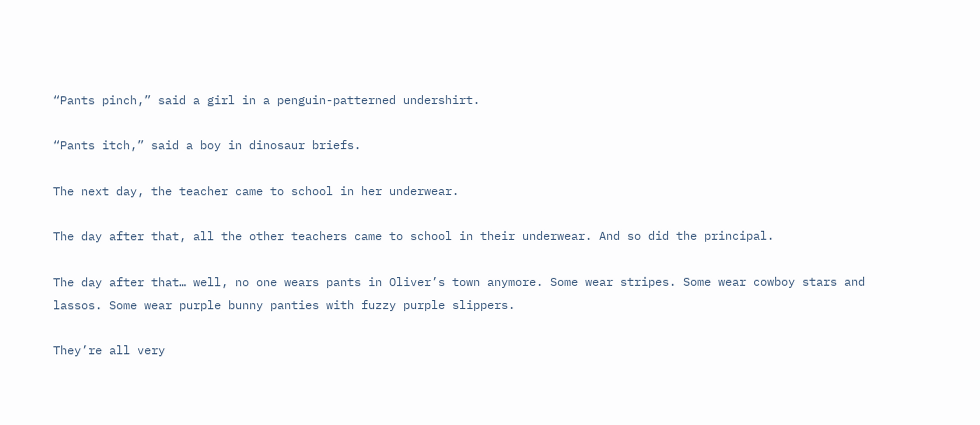“Pants pinch,” said a girl in a penguin-patterned undershirt.

“Pants itch,” said a boy in dinosaur briefs.

The next day, the teacher came to school in her underwear.

The day after that, all the other teachers came to school in their underwear. And so did the principal.

The day after that… well, no one wears pants in Oliver’s town anymore. Some wear stripes. Some wear cowboy stars and lassos. Some wear purple bunny panties with fuzzy purple slippers.

They’re all very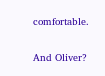comfortable.

And Oliver?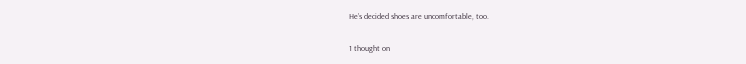He’s decided shoes are uncomfortable, too.

1 thought on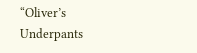“Oliver’s Underpants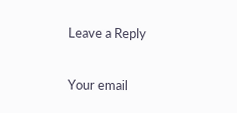Leave a Reply

Your email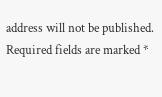address will not be published. Required fields are marked *